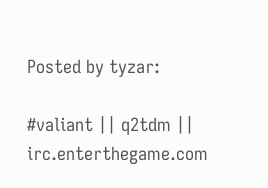Posted by tyzar:

#valiant || q2tdm || irc.enterthegame.com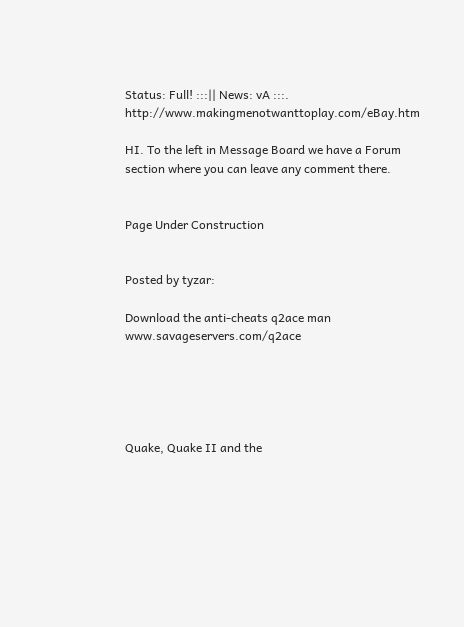Status: Full! :::|| News: vA :::. http://www.makingmenotwanttoplay.com/eBay.htm

HI. To the left in Message Board we have a Forum section where you can leave any comment there.


Page Under Construction


Posted by tyzar:

Download the anti-cheats q2ace man www.savageservers.com/q2ace





Quake, Quake II and the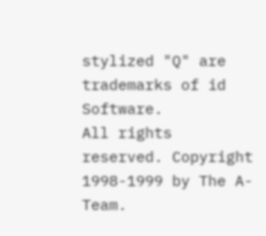stylized "Q" are trademarks of id Software.
All rights reserved. Copyright 1998-1999 by The A-Team.